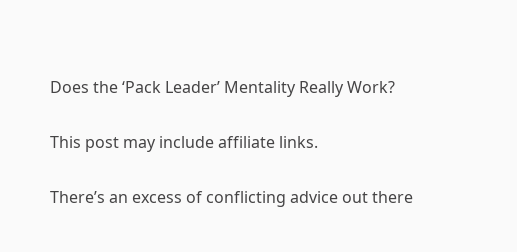Does the ‘Pack Leader’ Mentality Really Work?

This post may include affiliate links.

There’s an excess of conflicting advice out there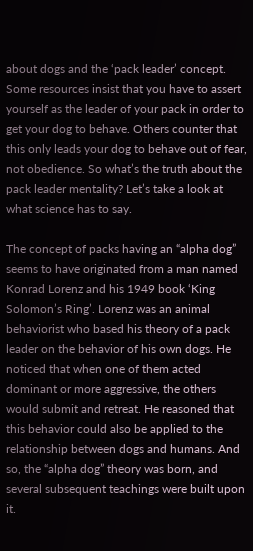about dogs and the ‘pack leader’ concept. Some resources insist that you have to assert yourself as the leader of your pack in order to get your dog to behave. Others counter that this only leads your dog to behave out of fear, not obedience. So what’s the truth about the pack leader mentality? Let’s take a look at what science has to say.

The concept of packs having an “alpha dog” seems to have originated from a man named Konrad Lorenz and his 1949 book ‘King Solomon’s Ring’. Lorenz was an animal behaviorist who based his theory of a pack leader on the behavior of his own dogs. He noticed that when one of them acted dominant or more aggressive, the others would submit and retreat. He reasoned that this behavior could also be applied to the relationship between dogs and humans. And so, the “alpha dog” theory was born, and several subsequent teachings were built upon it.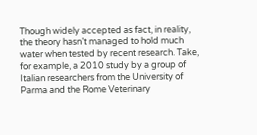Though widely accepted as fact, in reality, the theory hasn’t managed to hold much water when tested by recent research. Take, for example, a 2010 study by a group of Italian researchers from the University of Parma and the Rome Veterinary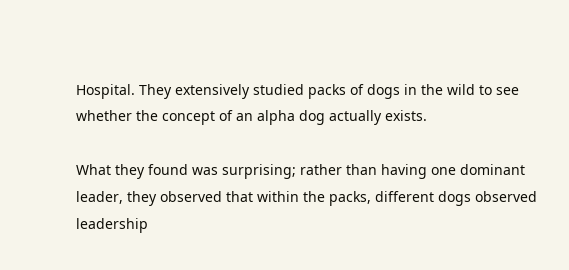Hospital. They extensively studied packs of dogs in the wild to see whether the concept of an alpha dog actually exists.

What they found was surprising; rather than having one dominant leader, they observed that within the packs, different dogs observed leadership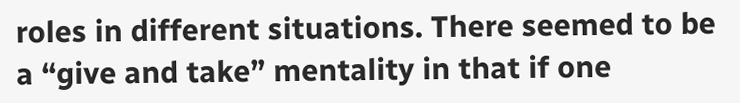roles in different situations. There seemed to be a “give and take” mentality in that if one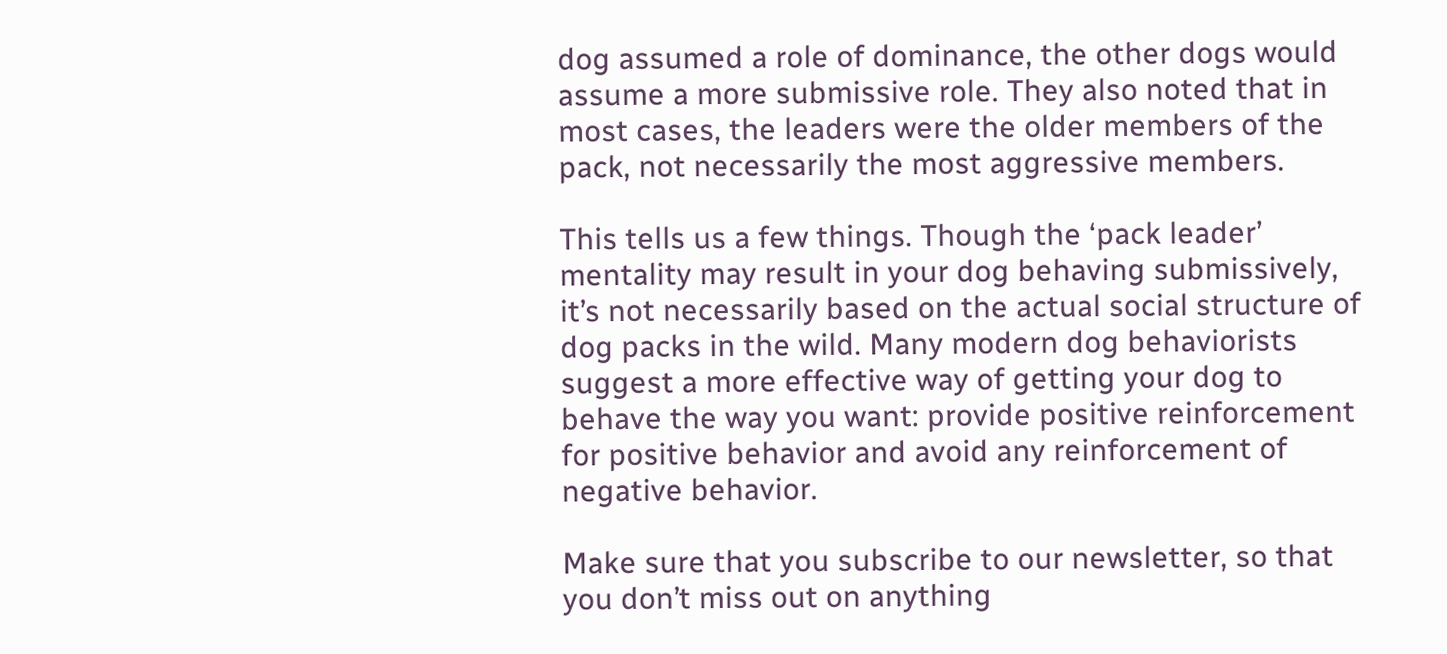dog assumed a role of dominance, the other dogs would assume a more submissive role. They also noted that in most cases, the leaders were the older members of the pack, not necessarily the most aggressive members.

This tells us a few things. Though the ‘pack leader’ mentality may result in your dog behaving submissively, it’s not necessarily based on the actual social structure of dog packs in the wild. Many modern dog behaviorists suggest a more effective way of getting your dog to behave the way you want: provide positive reinforcement for positive behavior and avoid any reinforcement of negative behavior.

Make sure that you subscribe to our newsletter, so that you don’t miss out on anything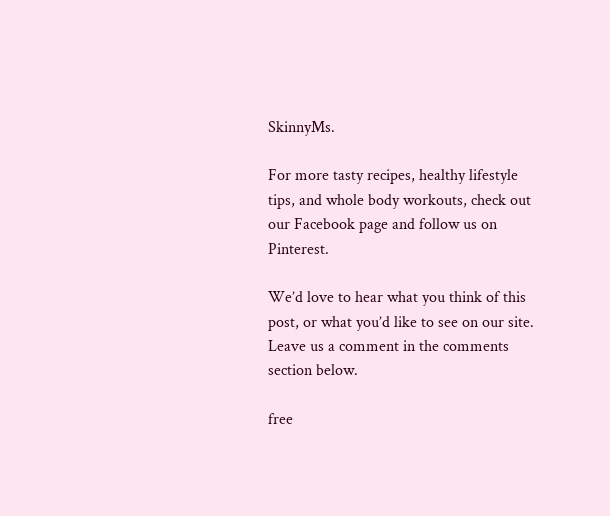SkinnyMs.

For more tasty recipes, healthy lifestyle tips, and whole body workouts, check out our Facebook page and follow us on Pinterest.

We’d love to hear what you think of this post, or what you’d like to see on our site. Leave us a comment in the comments section below.

free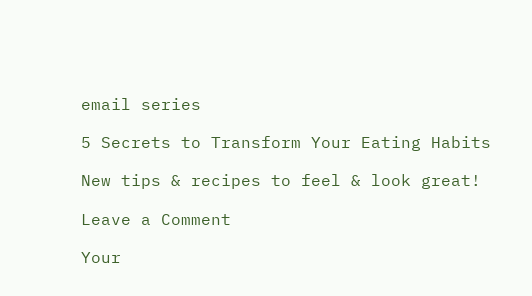email series

5 Secrets to Transform Your Eating Habits

New tips & recipes to feel & look great!

Leave a Comment

Your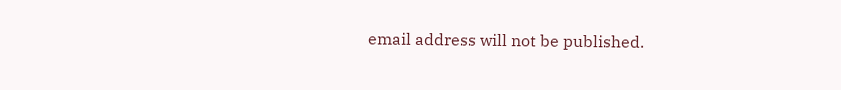email address will not be published.